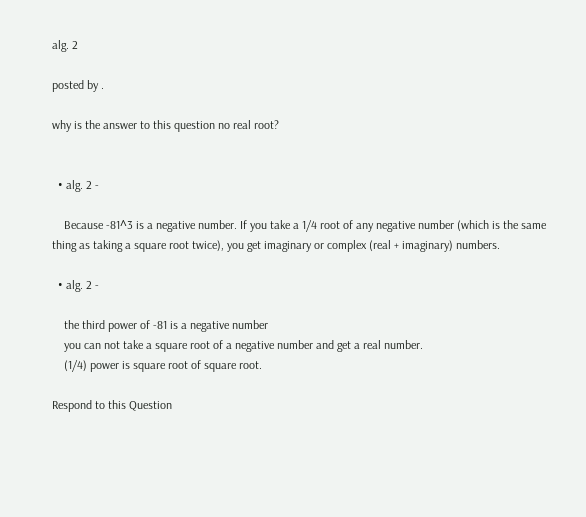alg. 2

posted by .

why is the answer to this question no real root?


  • alg. 2 -

    Because -81^3 is a negative number. If you take a 1/4 root of any negative number (which is the same thing as taking a square root twice), you get imaginary or complex (real + imaginary) numbers.

  • alg. 2 -

    the third power of -81 is a negative number
    you can not take a square root of a negative number and get a real number.
    (1/4) power is square root of square root.

Respond to this Question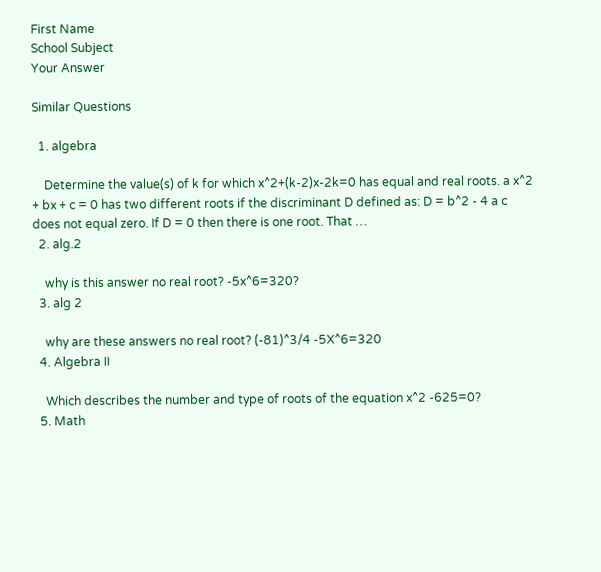First Name
School Subject
Your Answer

Similar Questions

  1. algebra

    Determine the value(s) of k for which x^2+(k-2)x-2k=0 has equal and real roots. a x^2 + bx + c = 0 has two different roots if the discriminant D defined as: D = b^2 - 4 a c does not equal zero. If D = 0 then there is one root. That …
  2. alg.2

    why is this answer no real root? -5x^6=320?
  3. alg 2

    why are these answers no real root? (-81)^3/4 -5X^6=320
  4. Algebra II

    Which describes the number and type of roots of the equation x^2 -625=0?
  5. Math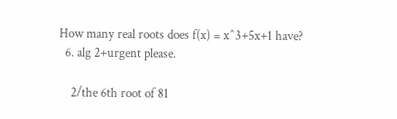How many real roots does f(x) = x^3+5x+1 have?
  6. alg 2+urgent please.

    2/the 6th root of 81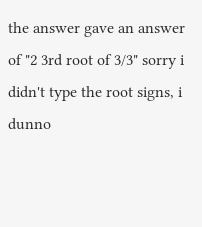the answer gave an answer of "2 3rd root of 3/3" sorry i didn't type the root signs, i dunno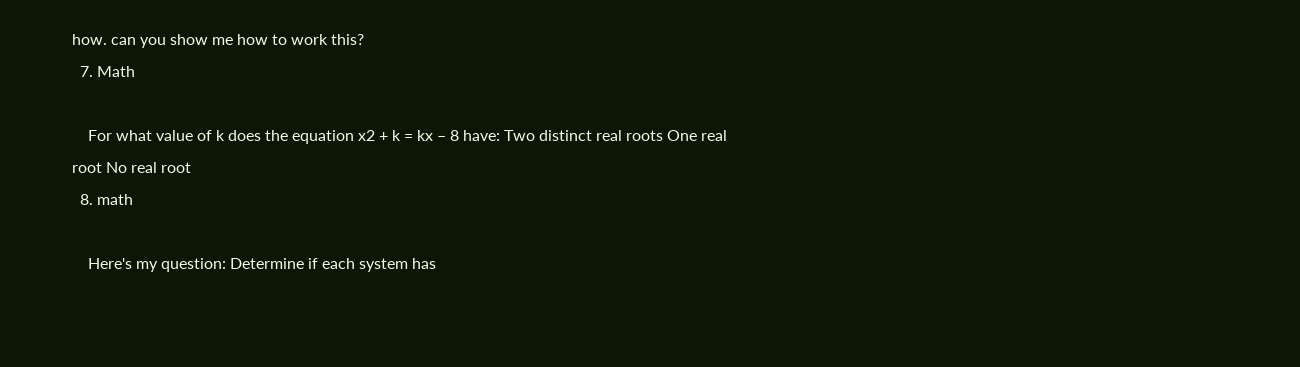how. can you show me how to work this?
  7. Math

    For what value of k does the equation x2 + k = kx – 8 have: Two distinct real roots One real root No real root
  8. math

    Here's my question: Determine if each system has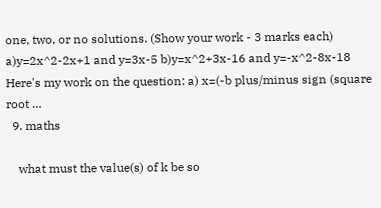one, two, or no solutions. (Show your work - 3 marks each) a)y=2x^2-2x+1 and y=3x-5 b)y=x^2+3x-16 and y=-x^2-8x-18 Here's my work on the question: a) x=(-b plus/minus sign (square root …
  9. maths

    what must the value(s) of k be so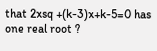that 2xsq +(k-3)x+k-5=0 has one real root ?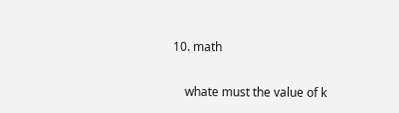10. math

    whate must the value of k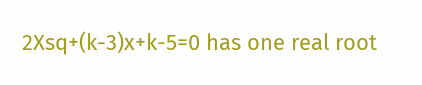2Xsq+(k-3)x+k-5=0 has one real root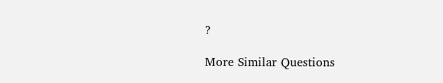?

More Similar Questions